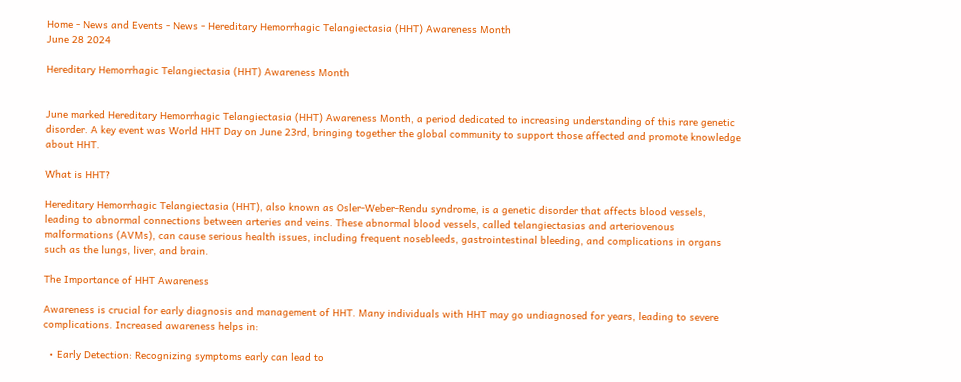Home - News and Events - News - Hereditary Hemorrhagic Telangiectasia (HHT) Awareness Month
June 28 2024

Hereditary Hemorrhagic Telangiectasia (HHT) Awareness Month


June marked Hereditary Hemorrhagic Telangiectasia (HHT) Awareness Month, a period dedicated to increasing understanding of this rare genetic disorder. A key event was World HHT Day on June 23rd, bringing together the global community to support those affected and promote knowledge about HHT.

What is HHT?

Hereditary Hemorrhagic Telangiectasia (HHT), also known as Osler-Weber-Rendu syndrome, is a genetic disorder that affects blood vessels, leading to abnormal connections between arteries and veins. These abnormal blood vessels, called telangiectasias and arteriovenous malformations (AVMs), can cause serious health issues, including frequent nosebleeds, gastrointestinal bleeding, and complications in organs such as the lungs, liver, and brain.

The Importance of HHT Awareness

Awareness is crucial for early diagnosis and management of HHT. Many individuals with HHT may go undiagnosed for years, leading to severe complications. Increased awareness helps in:

  • Early Detection: Recognizing symptoms early can lead to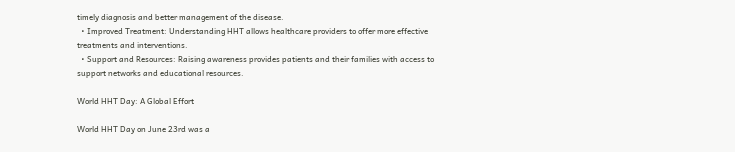timely diagnosis and better management of the disease.
  • Improved Treatment: Understanding HHT allows healthcare providers to offer more effective treatments and interventions.
  • Support and Resources: Raising awareness provides patients and their families with access to support networks and educational resources.

World HHT Day: A Global Effort

World HHT Day on June 23rd was a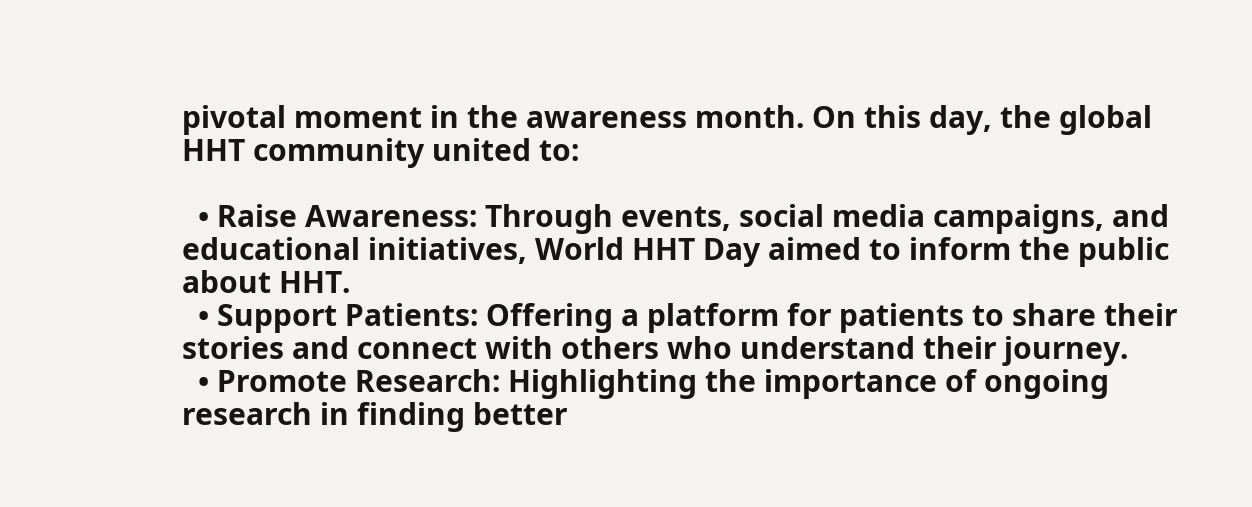pivotal moment in the awareness month. On this day, the global HHT community united to:

  • Raise Awareness: Through events, social media campaigns, and educational initiatives, World HHT Day aimed to inform the public about HHT.
  • Support Patients: Offering a platform for patients to share their stories and connect with others who understand their journey.
  • Promote Research: Highlighting the importance of ongoing research in finding better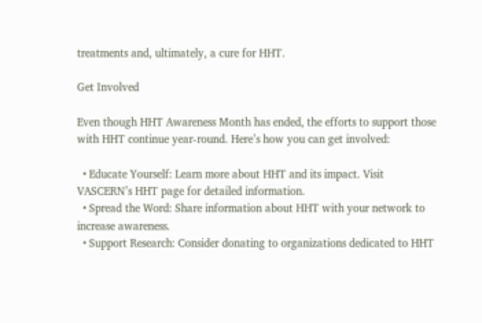treatments and, ultimately, a cure for HHT.

Get Involved

Even though HHT Awareness Month has ended, the efforts to support those with HHT continue year-round. Here’s how you can get involved:

  • Educate Yourself: Learn more about HHT and its impact. Visit VASCERN’s HHT page for detailed information.
  • Spread the Word: Share information about HHT with your network to increase awareness.
  • Support Research: Consider donating to organizations dedicated to HHT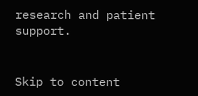research and patient support.


Skip to content